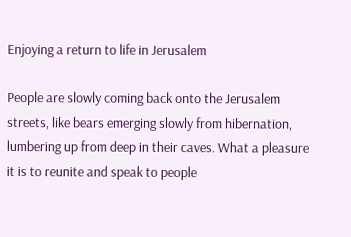Enjoying a return to life in Jerusalem

People are slowly coming back onto the Jerusalem streets, like bears emerging slowly from hibernation, lumbering up from deep in their caves. What a pleasure it is to reunite and speak to people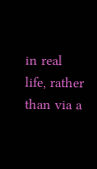in real life, rather than via a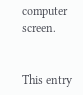computer screen.


This entry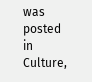was posted in Culture,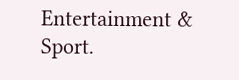Entertainment & Sport.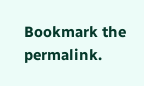Bookmark the permalink.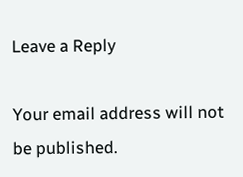Leave a Reply

Your email address will not be published.